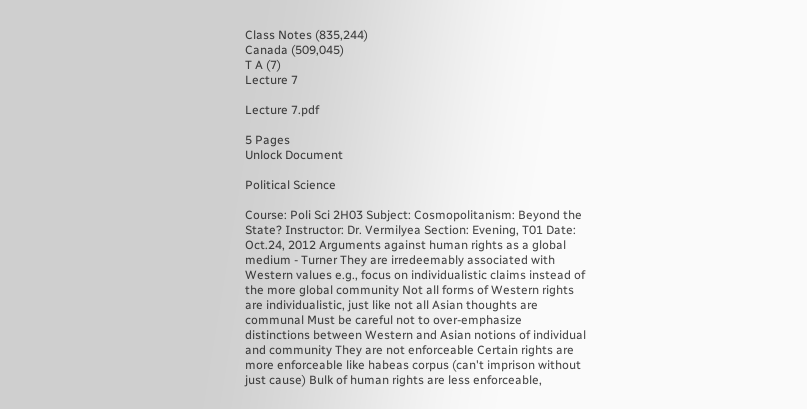Class Notes (835,244)
Canada (509,045)
T A (7)
Lecture 7

Lecture 7.pdf

5 Pages
Unlock Document

Political Science

Course: Poli Sci 2H03 Subject: Cosmopolitanism: Beyond the State? Instructor: Dr. Vermilyea Section: Evening, T01 Date: Oct.24, 2012 Arguments against human rights as a global medium - Turner They are irredeemably associated with Western values e.g., focus on individualistic claims instead of the more global community Not all forms of Western rights are individualistic, just like not all Asian thoughts are communal Must be careful not to over-emphasize distinctions between Western and Asian notions of individual and community They are not enforceable Certain rights are more enforceable like habeas corpus (can't imprison without just cause) Bulk of human rights are less enforceable,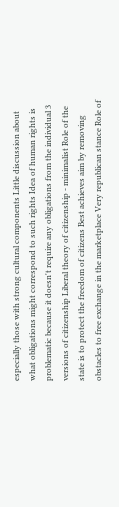especially those with strong cultural components Little discussion about what obligations might correspond to such rights Idea of human rights is problematic because it doesn't require any obligations from the individual 3 versions of citizenship Liberal theory of citizenship - minimalist Role of the state is to protect the freedom of citizens Best achieves aim by removing obstacles to free exchange in the marketplace Very republican stance Role of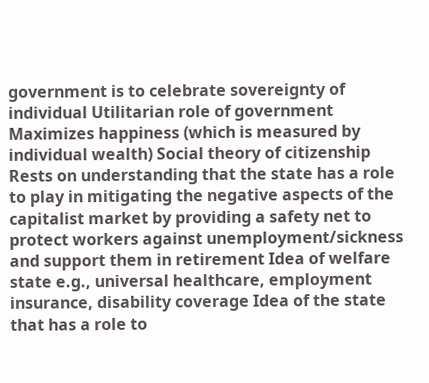government is to celebrate sovereignty of individual Utilitarian role of government Maximizes happiness (which is measured by individual wealth) Social theory of citizenship Rests on understanding that the state has a role to play in mitigating the negative aspects of the capitalist market by providing a safety net to protect workers against unemployment/sickness and support them in retirement Idea of welfare state e.g., universal healthcare, employment insurance, disability coverage Idea of the state that has a role to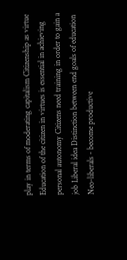play in terms of moderating capitalism Citizenship as virtue Education of the citizen in virtues is essential in achieving personal autonomy Citizens need training in order to gain a job Liberal idea Distinction between end goals of education Neo-liberals - become productive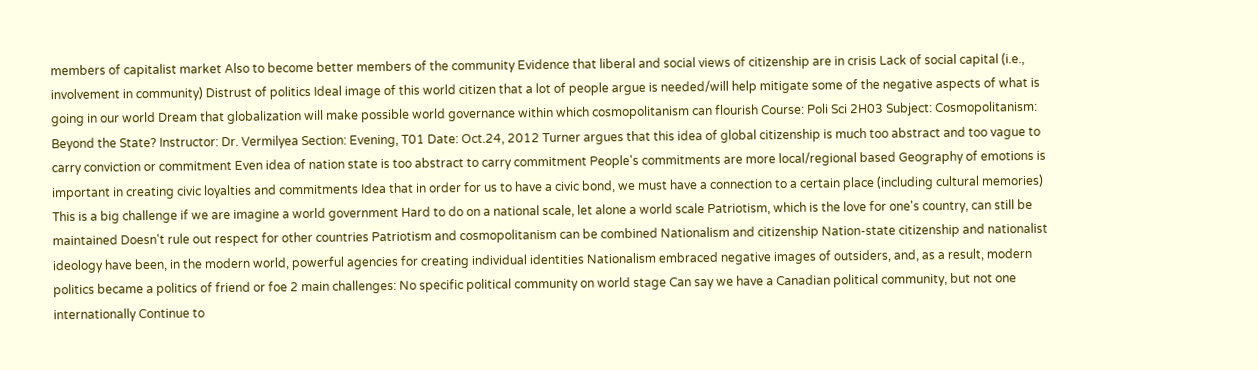members of capitalist market Also to become better members of the community Evidence that liberal and social views of citizenship are in crisis Lack of social capital (i.e., involvement in community) Distrust of politics Ideal image of this world citizen that a lot of people argue is needed/will help mitigate some of the negative aspects of what is going in our world Dream that globalization will make possible world governance within which cosmopolitanism can flourish Course: Poli Sci 2H03 Subject: Cosmopolitanism: Beyond the State? Instructor: Dr. Vermilyea Section: Evening, T01 Date: Oct.24, 2012 Turner argues that this idea of global citizenship is much too abstract and too vague to carry conviction or commitment Even idea of nation state is too abstract to carry commitment People's commitments are more local/regional based Geography of emotions is important in creating civic loyalties and commitments Idea that in order for us to have a civic bond, we must have a connection to a certain place (including cultural memories) This is a big challenge if we are imagine a world government Hard to do on a national scale, let alone a world scale Patriotism, which is the love for one's country, can still be maintained Doesn't rule out respect for other countries Patriotism and cosmopolitanism can be combined Nationalism and citizenship Nation-state citizenship and nationalist ideology have been, in the modern world, powerful agencies for creating individual identities Nationalism embraced negative images of outsiders, and, as a result, modern politics became a politics of friend or foe 2 main challenges: No specific political community on world stage Can say we have a Canadian political community, but not one internationally Continue to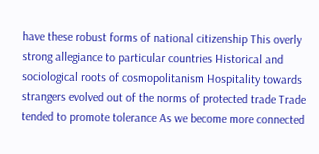have these robust forms of national citizenship This overly strong allegiance to particular countries Historical and sociological roots of cosmopolitanism Hospitality towards strangers evolved out of the norms of protected trade Trade tended to promote tolerance As we become more connected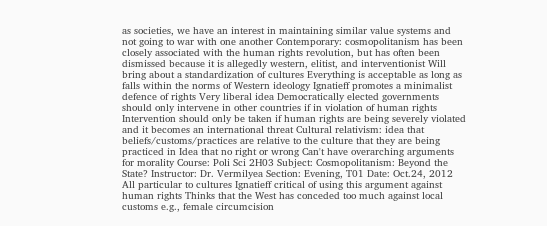as societies, we have an interest in maintaining similar value systems and not going to war with one another Contemporary: cosmopolitanism has been closely associated with the human rights revolution, but has often been dismissed because it is allegedly western, elitist, and interventionist Will bring about a standardization of cultures Everything is acceptable as long as falls within the norms of Western ideology Ignatieff promotes a minimalist defence of rights Very liberal idea Democratically elected governments should only intervene in other countries if in violation of human rights Intervention should only be taken if human rights are being severely violated and it becomes an international threat Cultural relativism: idea that beliefs/customs/practices are relative to the culture that they are being practiced in Idea that no right or wrong Can't have overarching arguments for morality Course: Poli Sci 2H03 Subject: Cosmopolitanism: Beyond the State? Instructor: Dr. Vermilyea Section: Evening, T01 Date: Oct.24, 2012 All particular to cultures Ignatieff critical of using this argument against human rights Thinks that the West has conceded too much against local customs e.g., female circumcision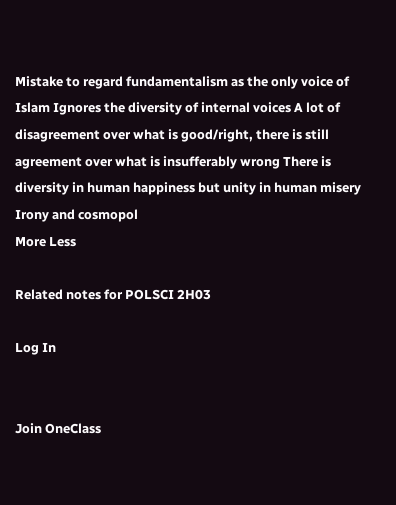Mistake to regard fundamentalism as the only voice of Islam Ignores the diversity of internal voices A lot of disagreement over what is good/right, there is still agreement over what is insufferably wrong There is diversity in human happiness but unity in human misery Irony and cosmopol
More Less

Related notes for POLSCI 2H03

Log In


Join OneClass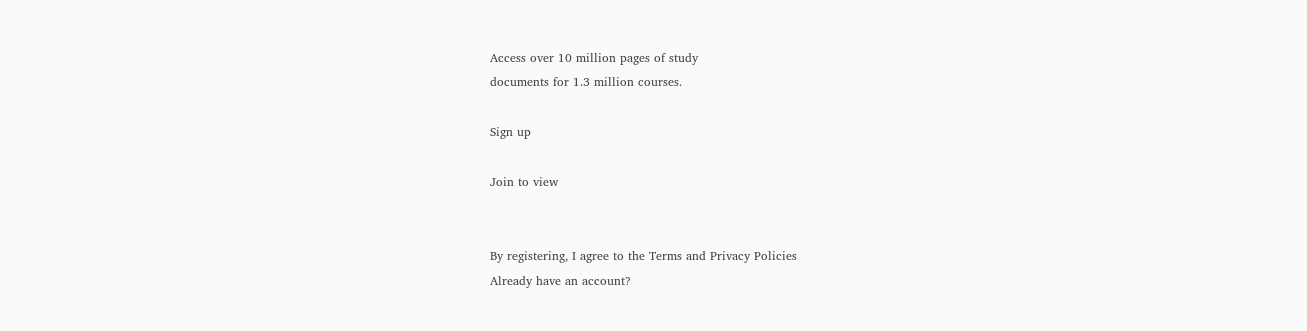Access over 10 million pages of study
documents for 1.3 million courses.

Sign up

Join to view


By registering, I agree to the Terms and Privacy Policies
Already have an account?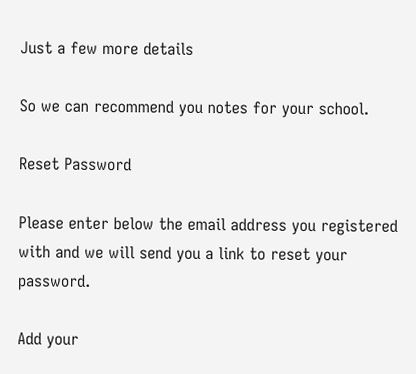Just a few more details

So we can recommend you notes for your school.

Reset Password

Please enter below the email address you registered with and we will send you a link to reset your password.

Add your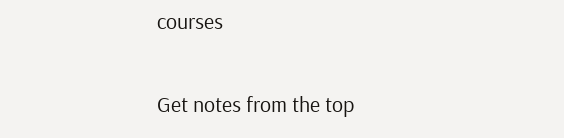courses

Get notes from the top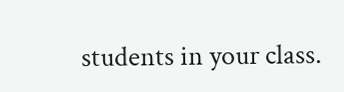students in your class.